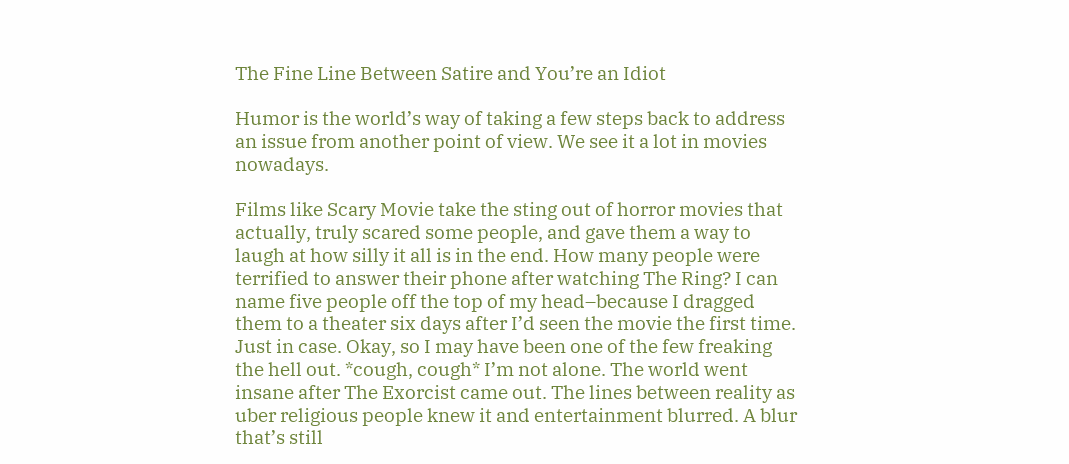The Fine Line Between Satire and You’re an Idiot

Humor is the world’s way of taking a few steps back to address an issue from another point of view. We see it a lot in movies nowadays.

Films like Scary Movie take the sting out of horror movies that actually, truly scared some people, and gave them a way to laugh at how silly it all is in the end. How many people were terrified to answer their phone after watching The Ring? I can name five people off the top of my head–because I dragged them to a theater six days after I’d seen the movie the first time. Just in case. Okay, so I may have been one of the few freaking the hell out. *cough, cough* I’m not alone. The world went insane after The Exorcist came out. The lines between reality as uber religious people knew it and entertainment blurred. A blur that’s still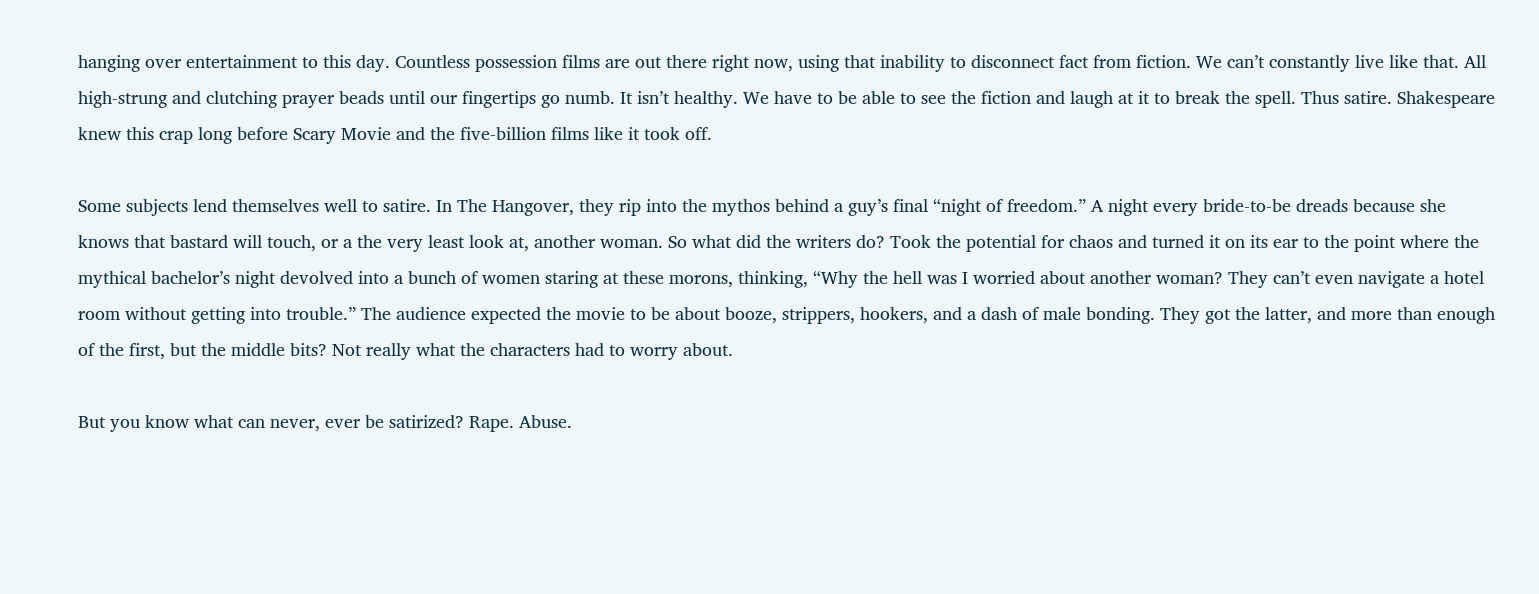hanging over entertainment to this day. Countless possession films are out there right now, using that inability to disconnect fact from fiction. We can’t constantly live like that. All high-strung and clutching prayer beads until our fingertips go numb. It isn’t healthy. We have to be able to see the fiction and laugh at it to break the spell. Thus satire. Shakespeare knew this crap long before Scary Movie and the five-billion films like it took off.

Some subjects lend themselves well to satire. In The Hangover, they rip into the mythos behind a guy’s final “night of freedom.” A night every bride-to-be dreads because she knows that bastard will touch, or a the very least look at, another woman. So what did the writers do? Took the potential for chaos and turned it on its ear to the point where the mythical bachelor’s night devolved into a bunch of women staring at these morons, thinking, “Why the hell was I worried about another woman? They can’t even navigate a hotel room without getting into trouble.” The audience expected the movie to be about booze, strippers, hookers, and a dash of male bonding. They got the latter, and more than enough of the first, but the middle bits? Not really what the characters had to worry about.

But you know what can never, ever be satirized? Rape. Abuse.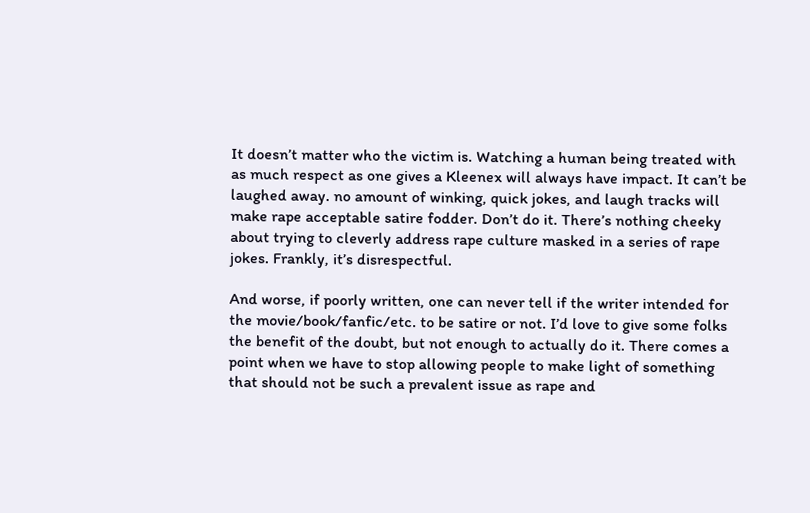It doesn’t matter who the victim is. Watching a human being treated with as much respect as one gives a Kleenex will always have impact. It can’t be laughed away. no amount of winking, quick jokes, and laugh tracks will make rape acceptable satire fodder. Don’t do it. There’s nothing cheeky about trying to cleverly address rape culture masked in a series of rape jokes. Frankly, it’s disrespectful.

And worse, if poorly written, one can never tell if the writer intended for the movie/book/fanfic/etc. to be satire or not. I’d love to give some folks the benefit of the doubt, but not enough to actually do it. There comes a point when we have to stop allowing people to make light of something that should not be such a prevalent issue as rape and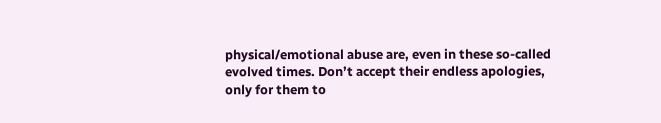physical/emotional abuse are, even in these so-called evolved times. Don’t accept their endless apologies, only for them to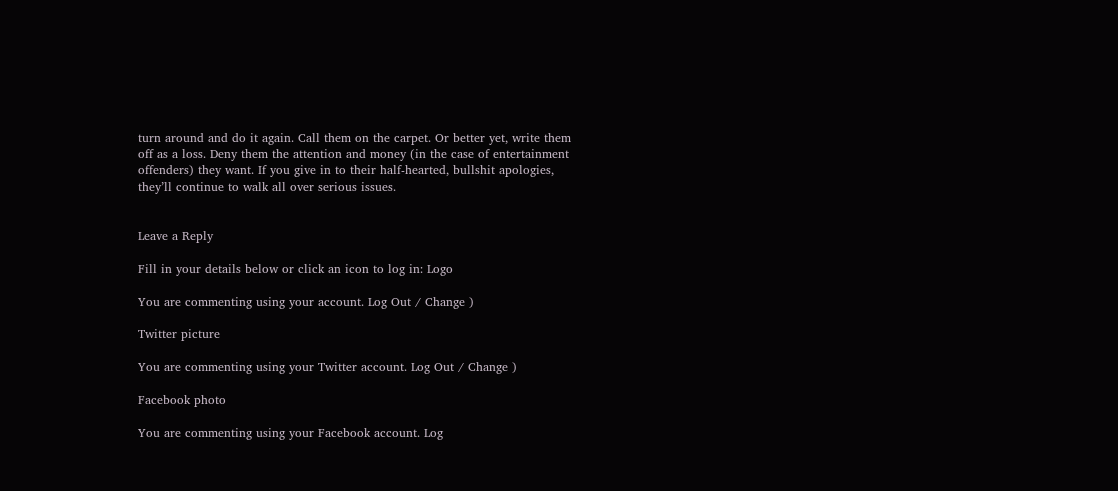turn around and do it again. Call them on the carpet. Or better yet, write them off as a loss. Deny them the attention and money (in the case of entertainment offenders) they want. If you give in to their half-hearted, bullshit apologies, they’ll continue to walk all over serious issues.


Leave a Reply

Fill in your details below or click an icon to log in: Logo

You are commenting using your account. Log Out / Change )

Twitter picture

You are commenting using your Twitter account. Log Out / Change )

Facebook photo

You are commenting using your Facebook account. Log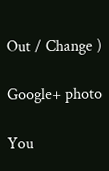Out / Change )

Google+ photo

You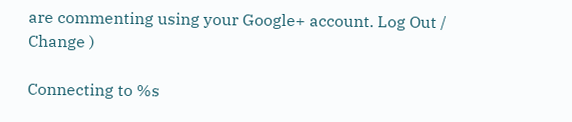are commenting using your Google+ account. Log Out / Change )

Connecting to %s